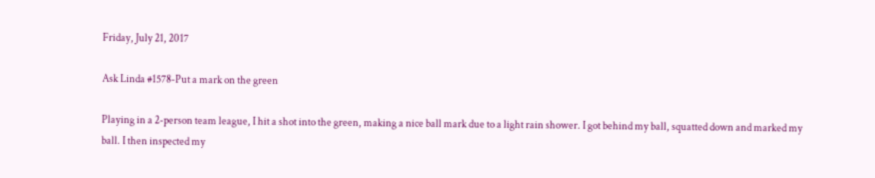Friday, July 21, 2017

Ask Linda #1578-Put a mark on the green

Playing in a 2-person team league, I hit a shot into the green, making a nice ball mark due to a light rain shower. I got behind my ball, squatted down and marked my ball. I then inspected my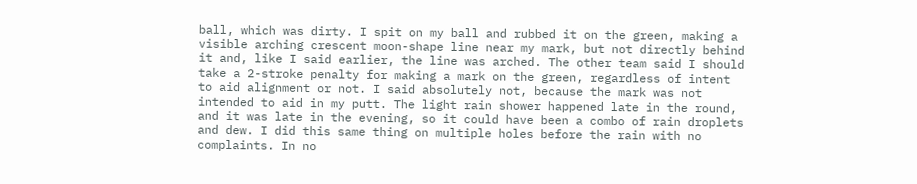ball, which was dirty. I spit on my ball and rubbed it on the green, making a visible arching crescent moon-shape line near my mark, but not directly behind it and, like I said earlier, the line was arched. The other team said I should take a 2-stroke penalty for making a mark on the green, regardless of intent to aid alignment or not. I said absolutely not, because the mark was not intended to aid in my putt. The light rain shower happened late in the round, and it was late in the evening, so it could have been a combo of rain droplets and dew. I did this same thing on multiple holes before the rain with no complaints. In no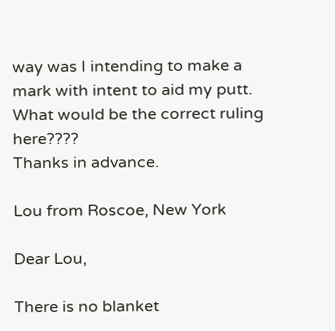way was I intending to make a mark with intent to aid my putt. What would be the correct ruling here????
Thanks in advance.

Lou from Roscoe, New York

Dear Lou,

There is no blanket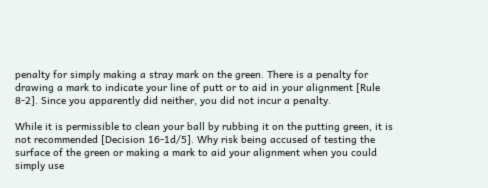penalty for simply making a stray mark on the green. There is a penalty for drawing a mark to indicate your line of putt or to aid in your alignment [Rule 8-2]. Since you apparently did neither, you did not incur a penalty.

While it is permissible to clean your ball by rubbing it on the putting green, it is not recommended [Decision 16-1d/5]. Why risk being accused of testing the surface of the green or making a mark to aid your alignment when you could simply use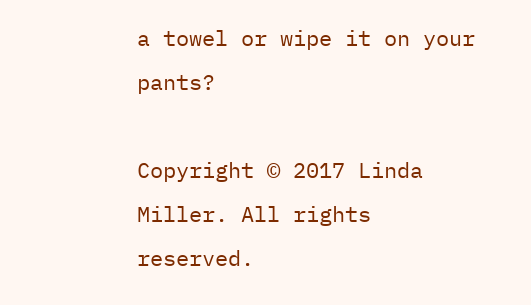a towel or wipe it on your pants?

Copyright © 2017 Linda Miller. All rights reserved.